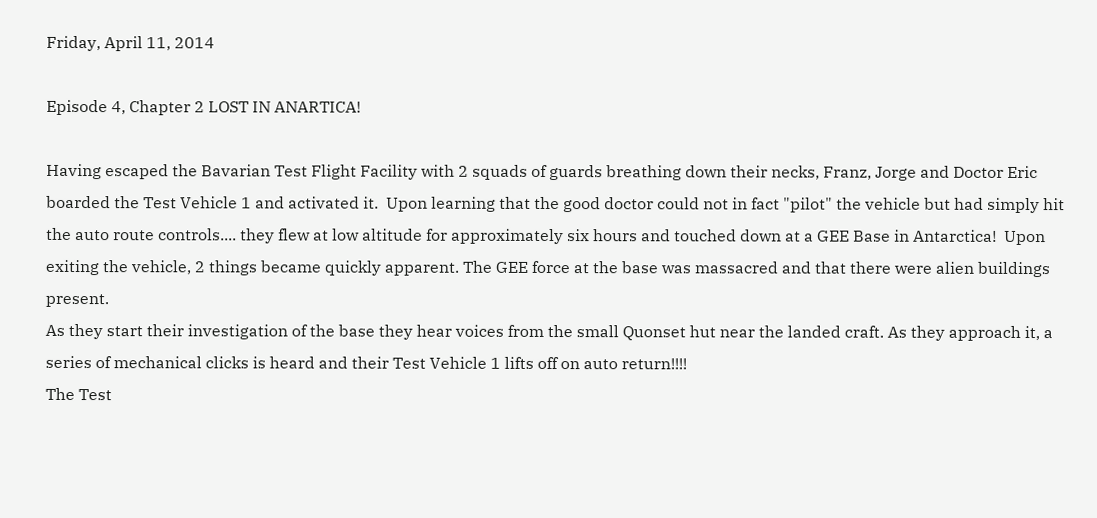Friday, April 11, 2014

Episode 4, Chapter 2 LOST IN ANARTICA!

Having escaped the Bavarian Test Flight Facility with 2 squads of guards breathing down their necks, Franz, Jorge and Doctor Eric boarded the Test Vehicle 1 and activated it.  Upon learning that the good doctor could not in fact "pilot" the vehicle but had simply hit the auto route controls.... they flew at low altitude for approximately six hours and touched down at a GEE Base in Antarctica!  Upon exiting the vehicle, 2 things became quickly apparent. The GEE force at the base was massacred and that there were alien buildings present.
As they start their investigation of the base they hear voices from the small Quonset hut near the landed craft. As they approach it, a series of mechanical clicks is heard and their Test Vehicle 1 lifts off on auto return!!!!
The Test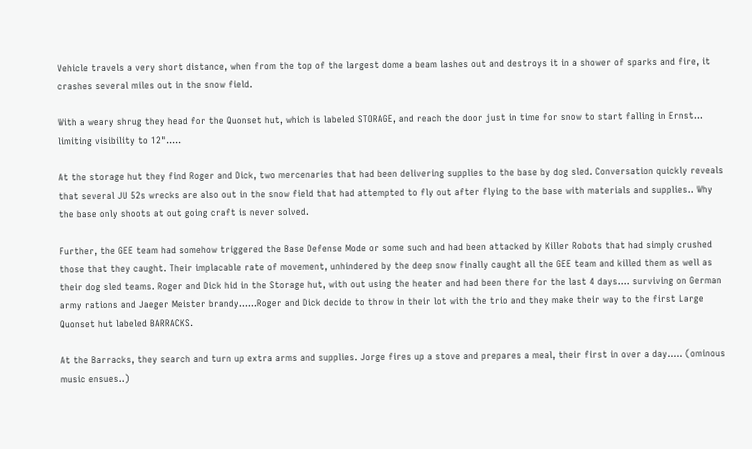Vehicle travels a very short distance, when from the top of the largest dome a beam lashes out and destroys it in a shower of sparks and fire, it crashes several miles out in the snow field.

With a weary shrug they head for the Quonset hut, which is labeled STORAGE, and reach the door just in time for snow to start falling in Ernst... limiting visibility to 12".....

At the storage hut they find Roger and Dick, two mercenaries that had been delivering supplies to the base by dog sled. Conversation quickly reveals that several JU 52s wrecks are also out in the snow field that had attempted to fly out after flying to the base with materials and supplies.. Why the base only shoots at out going craft is never solved.

Further, the GEE team had somehow triggered the Base Defense Mode or some such and had been attacked by Killer Robots that had simply crushed those that they caught. Their implacable rate of movement, unhindered by the deep snow finally caught all the GEE team and killed them as well as their dog sled teams. Roger and Dick hid in the Storage hut, with out using the heater and had been there for the last 4 days.... surviving on German army rations and Jaeger Meister brandy......Roger and Dick decide to throw in their lot with the trio and they make their way to the first Large Quonset hut labeled BARRACKS.

At the Barracks, they search and turn up extra arms and supplies. Jorge fires up a stove and prepares a meal, their first in over a day..... (ominous music ensues..)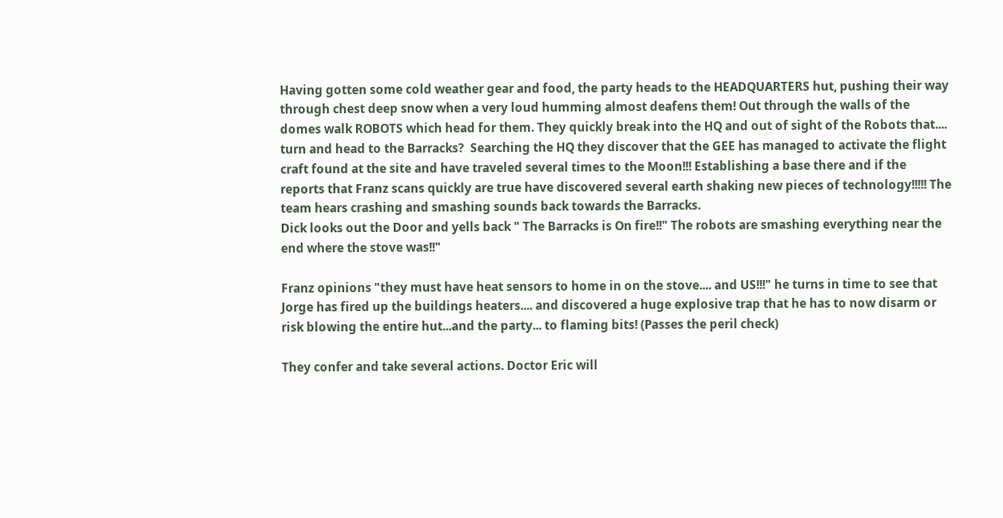Having gotten some cold weather gear and food, the party heads to the HEADQUARTERS hut, pushing their way through chest deep snow when a very loud humming almost deafens them! Out through the walls of the domes walk ROBOTS which head for them. They quickly break into the HQ and out of sight of the Robots that.... turn and head to the Barracks?  Searching the HQ they discover that the GEE has managed to activate the flight craft found at the site and have traveled several times to the Moon!!! Establishing a base there and if the reports that Franz scans quickly are true have discovered several earth shaking new pieces of technology!!!!! The team hears crashing and smashing sounds back towards the Barracks.
Dick looks out the Door and yells back " The Barracks is On fire!!" The robots are smashing everything near the end where the stove was!!"

Franz opinions "they must have heat sensors to home in on the stove.... and US!!!" he turns in time to see that Jorge has fired up the buildings heaters.... and discovered a huge explosive trap that he has to now disarm or risk blowing the entire hut...and the party... to flaming bits! (Passes the peril check)

They confer and take several actions. Doctor Eric will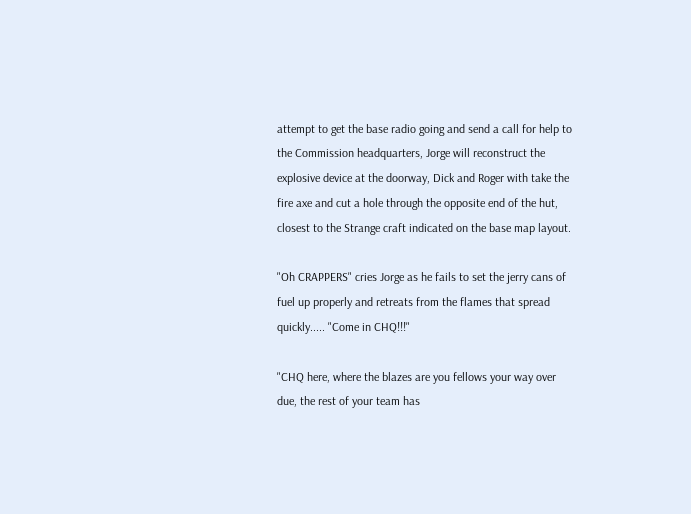attempt to get the base radio going and send a call for help to the Commission headquarters, Jorge will reconstruct the explosive device at the doorway, Dick and Roger with take the fire axe and cut a hole through the opposite end of the hut, closest to the Strange craft indicated on the base map layout.

"Oh CRAPPERS" cries Jorge as he fails to set the jerry cans of fuel up properly and retreats from the flames that spread quickly..... "Come in CHQ!!!"

"CHQ here, where the blazes are you fellows your way over due, the rest of your team has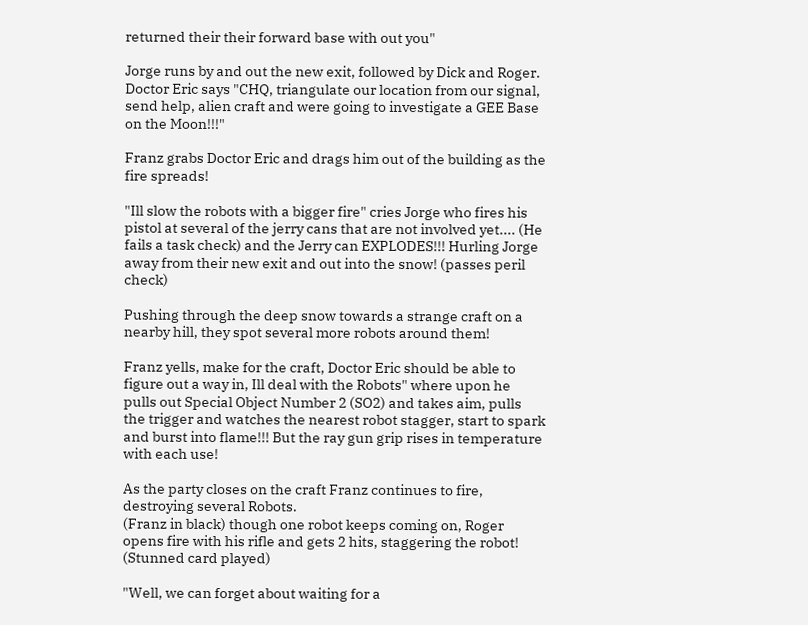returned their their forward base with out you"

Jorge runs by and out the new exit, followed by Dick and Roger. Doctor Eric says "CHQ, triangulate our location from our signal, send help, alien craft and were going to investigate a GEE Base on the Moon!!!"

Franz grabs Doctor Eric and drags him out of the building as the fire spreads!

"Ill slow the robots with a bigger fire" cries Jorge who fires his pistol at several of the jerry cans that are not involved yet.... (He fails a task check) and the Jerry can EXPLODES!!! Hurling Jorge away from their new exit and out into the snow! (passes peril check)

Pushing through the deep snow towards a strange craft on a nearby hill, they spot several more robots around them!

Franz yells, make for the craft, Doctor Eric should be able to figure out a way in, Ill deal with the Robots" where upon he pulls out Special Object Number 2 (SO2) and takes aim, pulls the trigger and watches the nearest robot stagger, start to spark and burst into flame!!! But the ray gun grip rises in temperature with each use!

As the party closes on the craft Franz continues to fire, destroying several Robots.
(Franz in black) though one robot keeps coming on, Roger opens fire with his rifle and gets 2 hits, staggering the robot! (Stunned card played)

"Well, we can forget about waiting for a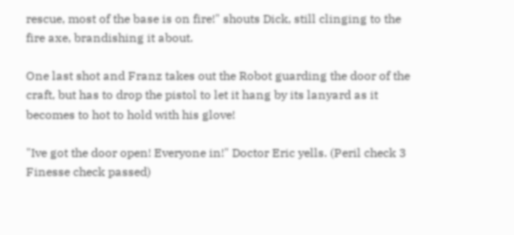rescue, most of the base is on fire!" shouts Dick, still clinging to the fire axe, brandishing it about.

One last shot and Franz takes out the Robot guarding the door of the craft, but has to drop the pistol to let it hang by its lanyard as it becomes to hot to hold with his glove!

"Ive got the door open! Everyone in!" Doctor Eric yells. (Peril check 3 Finesse check passed)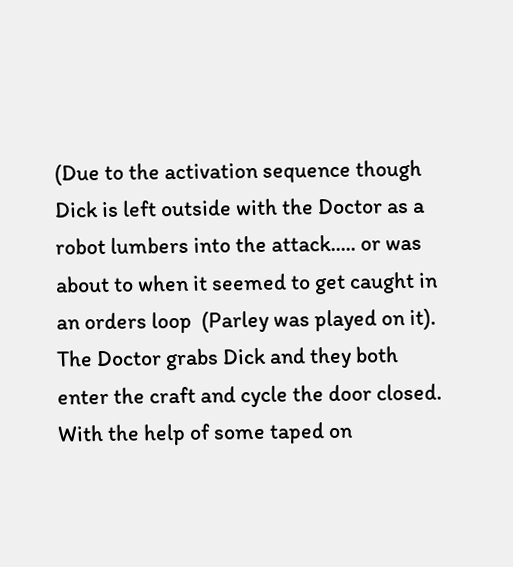(Due to the activation sequence though Dick is left outside with the Doctor as a robot lumbers into the attack..... or was about to when it seemed to get caught in an orders loop  (Parley was played on it).
The Doctor grabs Dick and they both enter the craft and cycle the door closed. With the help of some taped on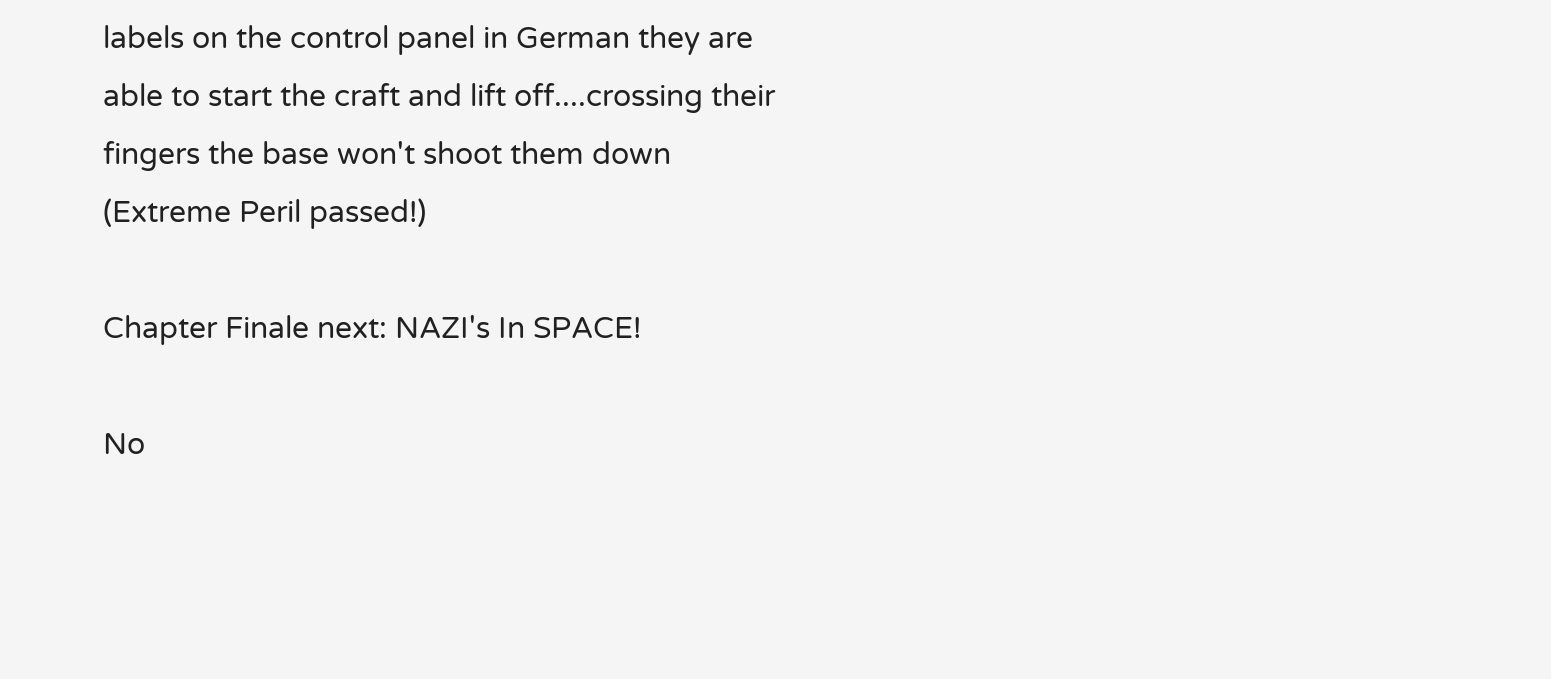labels on the control panel in German they are able to start the craft and lift off....crossing their fingers the base won't shoot them down (Extreme Peril passed!)

Chapter Finale next: NAZI's In SPACE!

No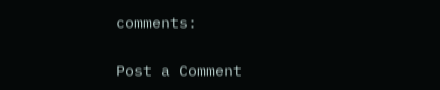comments:

Post a Comment